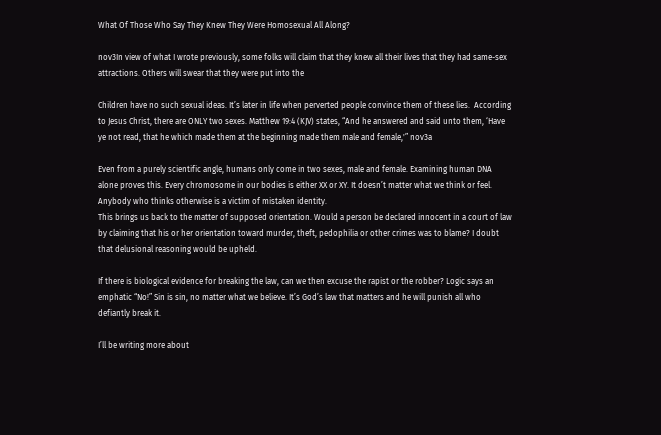What Of Those Who Say They Knew They Were Homosexual All Along?

nov3In view of what I wrote previously, some folks will claim that they knew all their lives that they had same-sex attractions. Others will swear that they were put into the

Children have no such sexual ideas. It’s later in life when perverted people convince them of these lies.  According to Jesus Christ, there are ONLY two sexes. Matthew 19:4 (KJV) states, “And he answered and said unto them, ‘Have ye not read, that he which made them at the beginning made them male and female,'” nov3a

Even from a purely scientific angle, humans only come in two sexes, male and female. Examining human DNA alone proves this. Every chromosome in our bodies is either XX or XY. It doesn’t matter what we think or feel. Anybody who thinks otherwise is a victim of mistaken identity.
This brings us back to the matter of supposed orientation. Would a person be declared innocent in a court of law by claiming that his or her orientation toward murder, theft, pedophilia or other crimes was to blame? I doubt that delusional reasoning would be upheld.

If there is biological evidence for breaking the law, can we then excuse the rapist or the robber? Logic says an emphatic “No!” Sin is sin, no matter what we believe. It’s God’s law that matters and he will punish all who defiantly break it.

I’ll be writing more about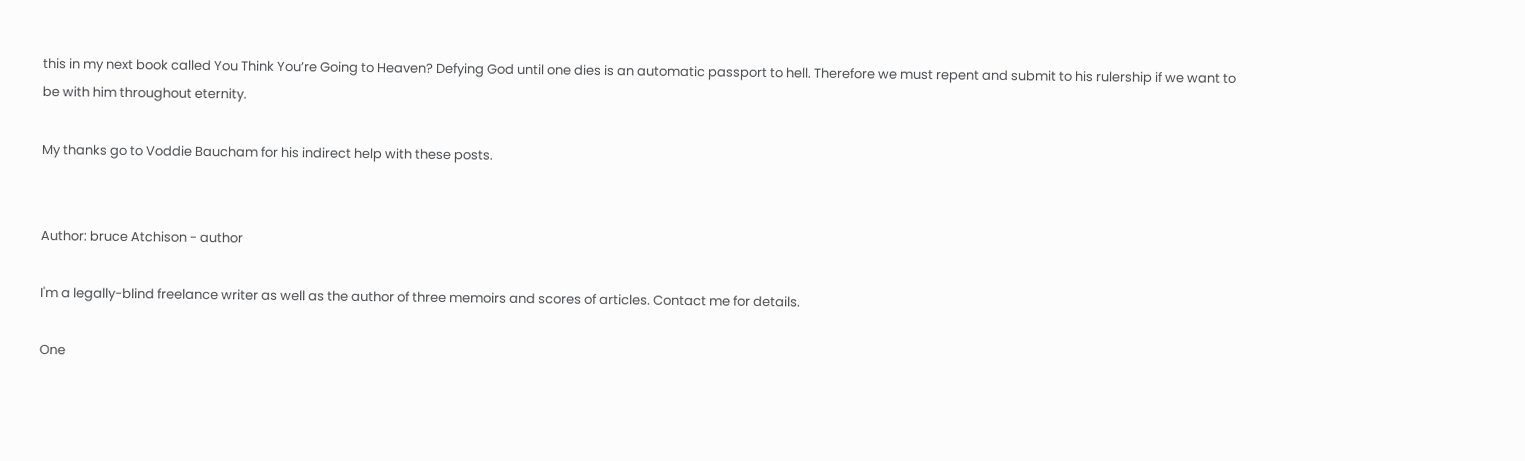this in my next book called You Think You’re Going to Heaven? Defying God until one dies is an automatic passport to hell. Therefore we must repent and submit to his rulership if we want to be with him throughout eternity.

My thanks go to Voddie Baucham for his indirect help with these posts.


Author: bruce Atchison - author

I'm a legally-blind freelance writer as well as the author of three memoirs and scores of articles. Contact me for details.

One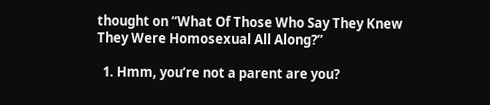thought on “What Of Those Who Say They Knew They Were Homosexual All Along?”

  1. Hmm, you’re not a parent are you?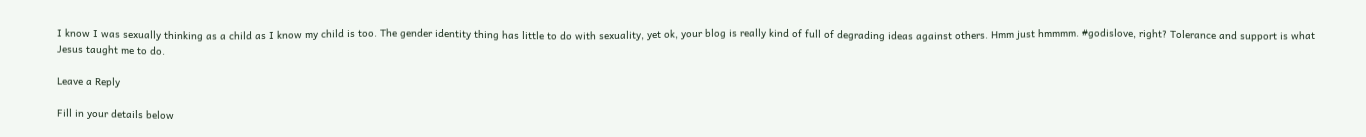I know I was sexually thinking as a child as I know my child is too. The gender identity thing has little to do with sexuality, yet ok, your blog is really kind of full of degrading ideas against others. Hmm just hmmmm. #godislove, right? Tolerance and support is what Jesus taught me to do.

Leave a Reply

Fill in your details below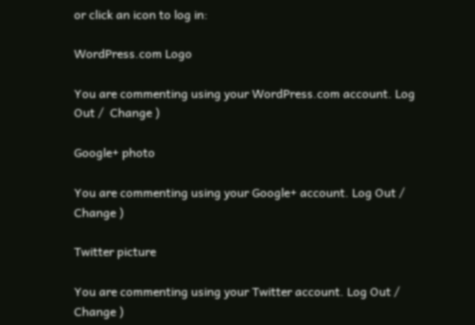or click an icon to log in:

WordPress.com Logo

You are commenting using your WordPress.com account. Log Out /  Change )

Google+ photo

You are commenting using your Google+ account. Log Out /  Change )

Twitter picture

You are commenting using your Twitter account. Log Out /  Change )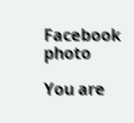Facebook photo

You are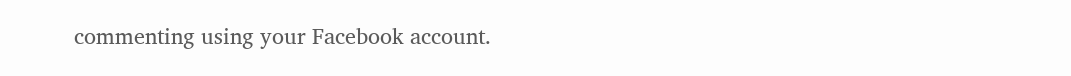commenting using your Facebook account.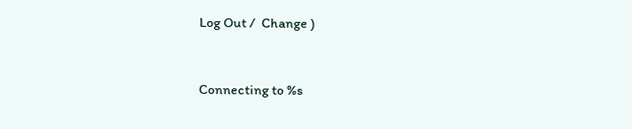Log Out /  Change )


Connecting to %s